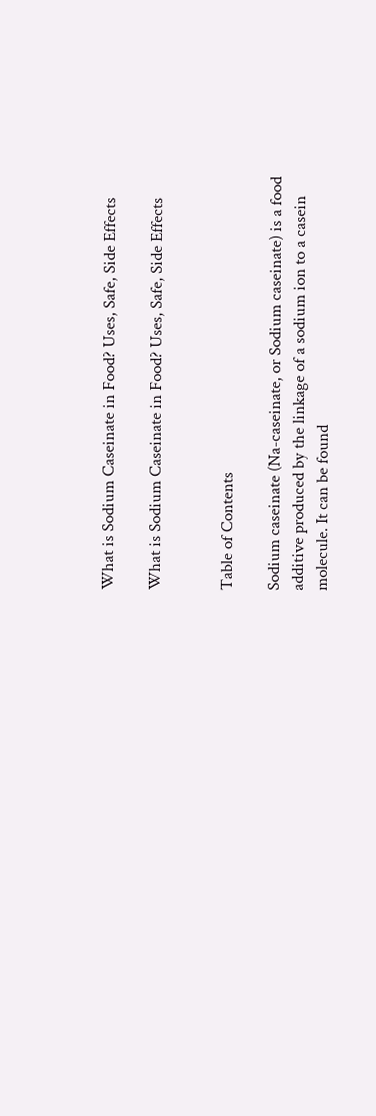What is Sodium Caseinate in Food? Uses, Safe, Side Effects

What is Sodium Caseinate in Food? Uses, Safe, Side Effects


Table of Contents

Sodium caseinate (Na-caseinate, or Sodium caseinate) is a food additive produced by the linkage of a sodium ion to a casein molecule. It can be found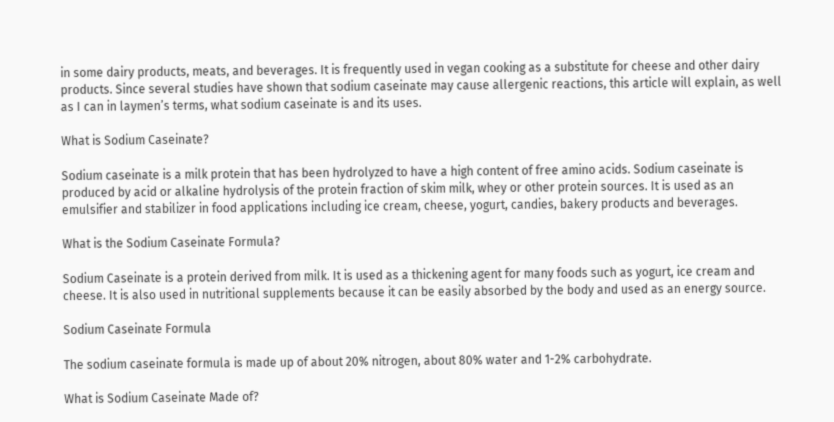in some dairy products, meats, and beverages. It is frequently used in vegan cooking as a substitute for cheese and other dairy products. Since several studies have shown that sodium caseinate may cause allergenic reactions, this article will explain, as well as I can in laymen’s terms, what sodium caseinate is and its uses.

What is Sodium Caseinate?

Sodium caseinate is a milk protein that has been hydrolyzed to have a high content of free amino acids. Sodium caseinate is produced by acid or alkaline hydrolysis of the protein fraction of skim milk, whey or other protein sources. It is used as an emulsifier and stabilizer in food applications including ice cream, cheese, yogurt, candies, bakery products and beverages.

What is the Sodium Caseinate Formula?

Sodium Caseinate is a protein derived from milk. It is used as a thickening agent for many foods such as yogurt, ice cream and cheese. It is also used in nutritional supplements because it can be easily absorbed by the body and used as an energy source.

Sodium Caseinate Formula

The sodium caseinate formula is made up of about 20% nitrogen, about 80% water and 1-2% carbohydrate.

What is Sodium Caseinate Made of?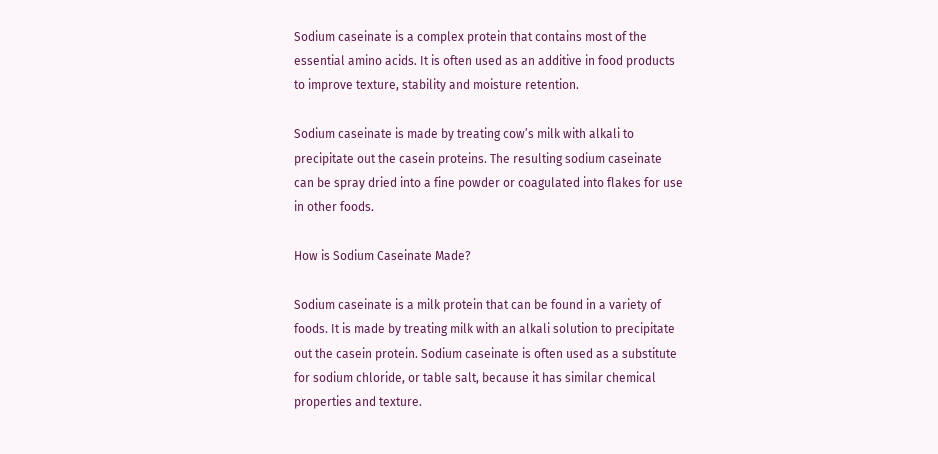Sodium caseinate is a complex protein that contains most of the essential amino acids. It is often used as an additive in food products to improve texture, stability and moisture retention.

Sodium caseinate is made by treating cow’s milk with alkali to precipitate out the casein proteins. The resulting sodium caseinate can be spray dried into a fine powder or coagulated into flakes for use in other foods.

How is Sodium Caseinate Made?

Sodium caseinate is a milk protein that can be found in a variety of foods. It is made by treating milk with an alkali solution to precipitate out the casein protein. Sodium caseinate is often used as a substitute for sodium chloride, or table salt, because it has similar chemical properties and texture.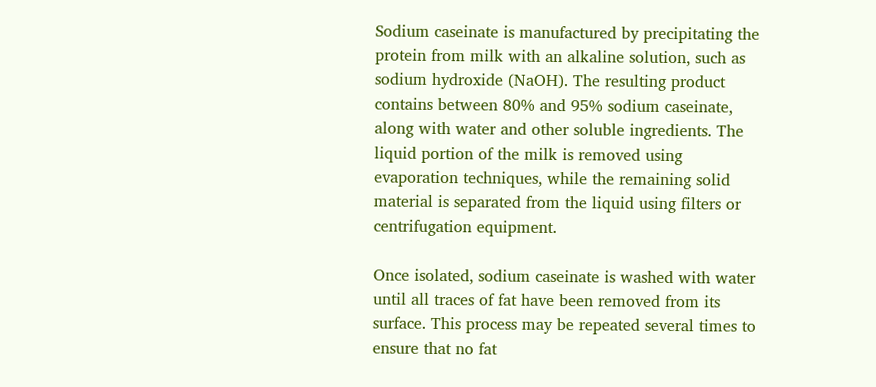Sodium caseinate is manufactured by precipitating the protein from milk with an alkaline solution, such as sodium hydroxide (NaOH). The resulting product contains between 80% and 95% sodium caseinate, along with water and other soluble ingredients. The liquid portion of the milk is removed using evaporation techniques, while the remaining solid material is separated from the liquid using filters or centrifugation equipment.

Once isolated, sodium caseinate is washed with water until all traces of fat have been removed from its surface. This process may be repeated several times to ensure that no fat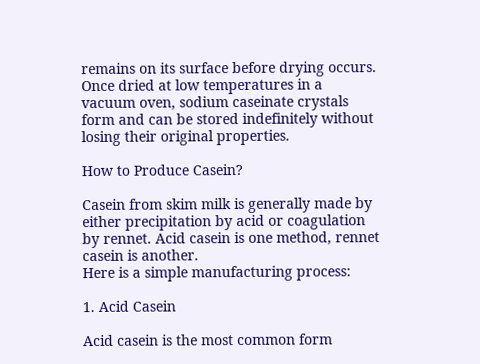remains on its surface before drying occurs. Once dried at low temperatures in a vacuum oven, sodium caseinate crystals form and can be stored indefinitely without losing their original properties.

How to Produce Casein?

Casein from skim milk is generally made by either precipitation by acid or coagulation by rennet. Acid casein is one method, rennet casein is another.
Here is a simple manufacturing process:

1. Acid Casein

Acid casein is the most common form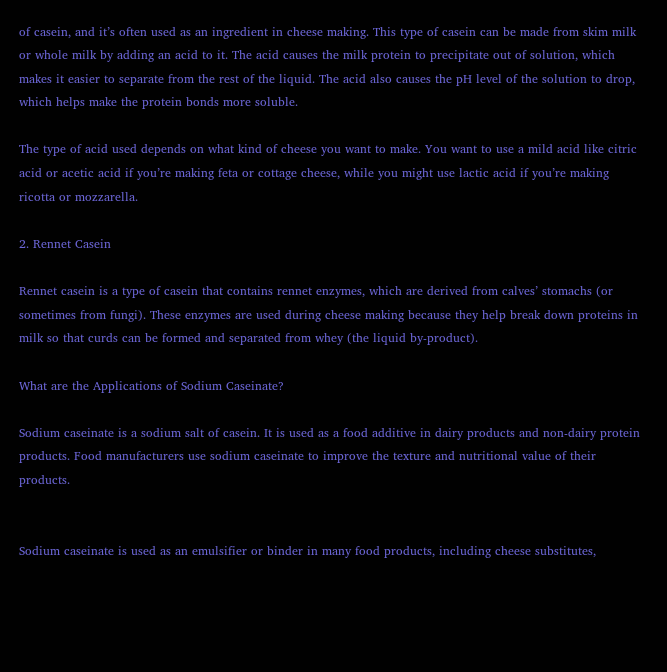of casein, and it’s often used as an ingredient in cheese making. This type of casein can be made from skim milk or whole milk by adding an acid to it. The acid causes the milk protein to precipitate out of solution, which makes it easier to separate from the rest of the liquid. The acid also causes the pH level of the solution to drop, which helps make the protein bonds more soluble.

The type of acid used depends on what kind of cheese you want to make. You want to use a mild acid like citric acid or acetic acid if you’re making feta or cottage cheese, while you might use lactic acid if you’re making ricotta or mozzarella.

2. Rennet Casein

Rennet casein is a type of casein that contains rennet enzymes, which are derived from calves’ stomachs (or sometimes from fungi). These enzymes are used during cheese making because they help break down proteins in milk so that curds can be formed and separated from whey (the liquid by-product).

What are the Applications of Sodium Caseinate?

Sodium caseinate is a sodium salt of casein. It is used as a food additive in dairy products and non-dairy protein products. Food manufacturers use sodium caseinate to improve the texture and nutritional value of their products.


Sodium caseinate is used as an emulsifier or binder in many food products, including cheese substitutes,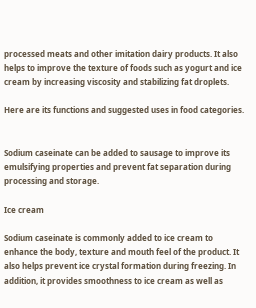processed meats and other imitation dairy products. It also helps to improve the texture of foods such as yogurt and ice cream by increasing viscosity and stabilizing fat droplets.

Here are its functions and suggested uses in food categories.


Sodium caseinate can be added to sausage to improve its emulsifying properties and prevent fat separation during processing and storage.

Ice cream

Sodium caseinate is commonly added to ice cream to enhance the body, texture and mouth feel of the product. It also helps prevent ice crystal formation during freezing. In addition, it provides smoothness to ice cream as well as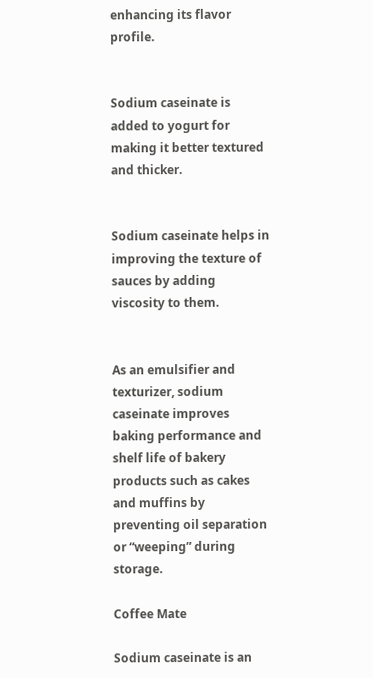enhancing its flavor profile.


Sodium caseinate is added to yogurt for making it better textured and thicker.


Sodium caseinate helps in improving the texture of sauces by adding viscosity to them.


As an emulsifier and texturizer, sodium caseinate improves baking performance and shelf life of bakery products such as cakes and muffins by preventing oil separation or “weeping” during storage.

Coffee Mate

Sodium caseinate is an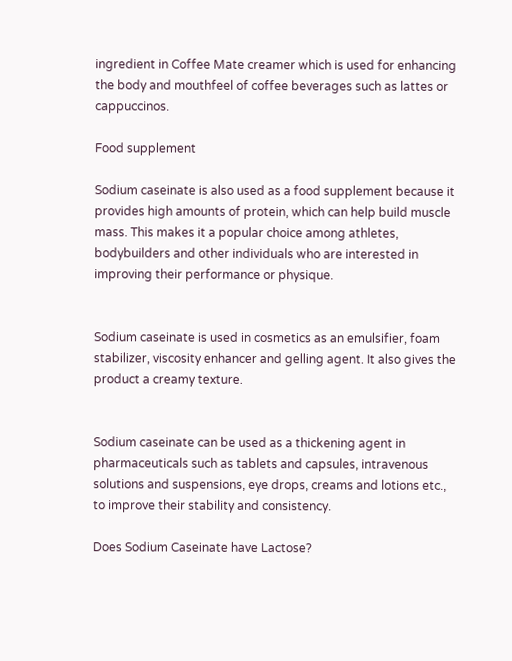ingredient in Coffee Mate creamer which is used for enhancing the body and mouthfeel of coffee beverages such as lattes or cappuccinos.

Food supplement

Sodium caseinate is also used as a food supplement because it provides high amounts of protein, which can help build muscle mass. This makes it a popular choice among athletes, bodybuilders and other individuals who are interested in improving their performance or physique.


Sodium caseinate is used in cosmetics as an emulsifier, foam stabilizer, viscosity enhancer and gelling agent. It also gives the product a creamy texture.


Sodium caseinate can be used as a thickening agent in pharmaceuticals such as tablets and capsules, intravenous solutions and suspensions, eye drops, creams and lotions etc., to improve their stability and consistency.

Does Sodium Caseinate have Lactose?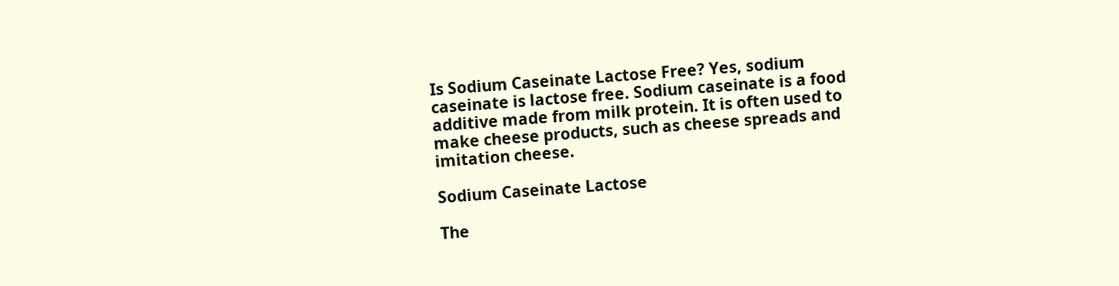Is Sodium Caseinate Lactose Free? Yes, sodium caseinate is lactose free. Sodium caseinate is a food additive made from milk protein. It is often used to make cheese products, such as cheese spreads and imitation cheese.

Sodium Caseinate Lactose

The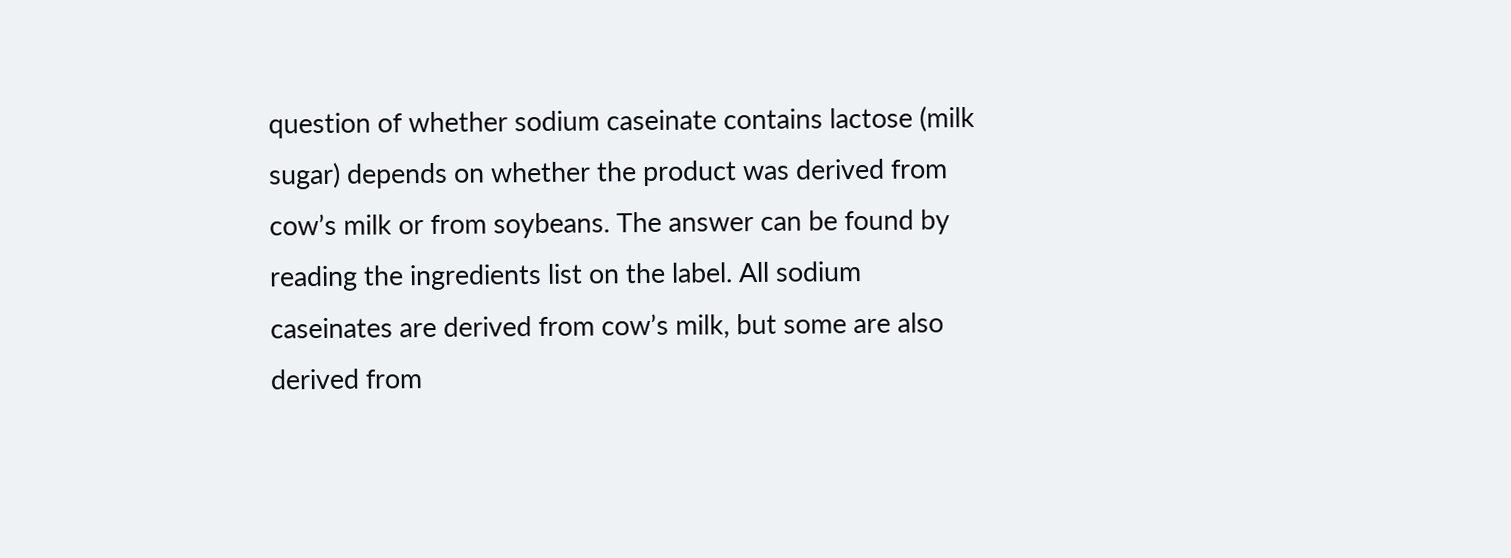question of whether sodium caseinate contains lactose (milk sugar) depends on whether the product was derived from cow’s milk or from soybeans. The answer can be found by reading the ingredients list on the label. All sodium caseinates are derived from cow’s milk, but some are also derived from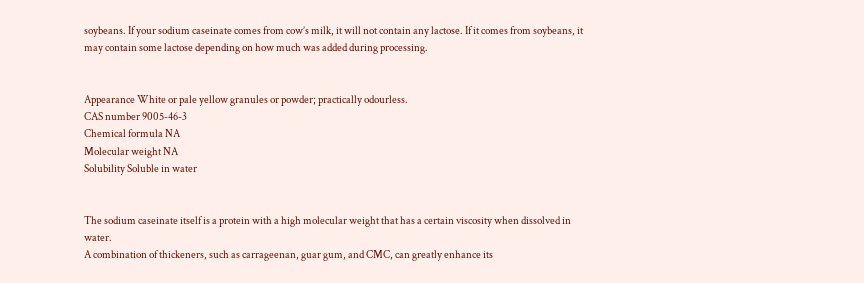soybeans. If your sodium caseinate comes from cow’s milk, it will not contain any lactose. If it comes from soybeans, it may contain some lactose depending on how much was added during processing.


Appearance White or pale yellow granules or powder; practically odourless.
CAS number 9005-46-3
Chemical formula NA
Molecular weight NA
Solubility Soluble in water


The sodium caseinate itself is a protein with a high molecular weight that has a certain viscosity when dissolved in water.
A combination of thickeners, such as carrageenan, guar gum, and CMC, can greatly enhance its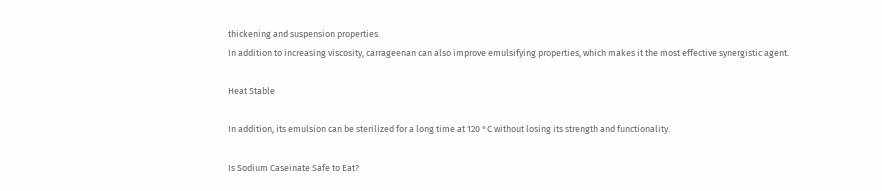thickening and suspension properties.
In addition to increasing viscosity, carrageenan can also improve emulsifying properties, which makes it the most effective synergistic agent.

Heat Stable

In addition, its emulsion can be sterilized for a long time at 120 °C without losing its strength and functionality.

Is Sodium Caseinate Safe to Eat?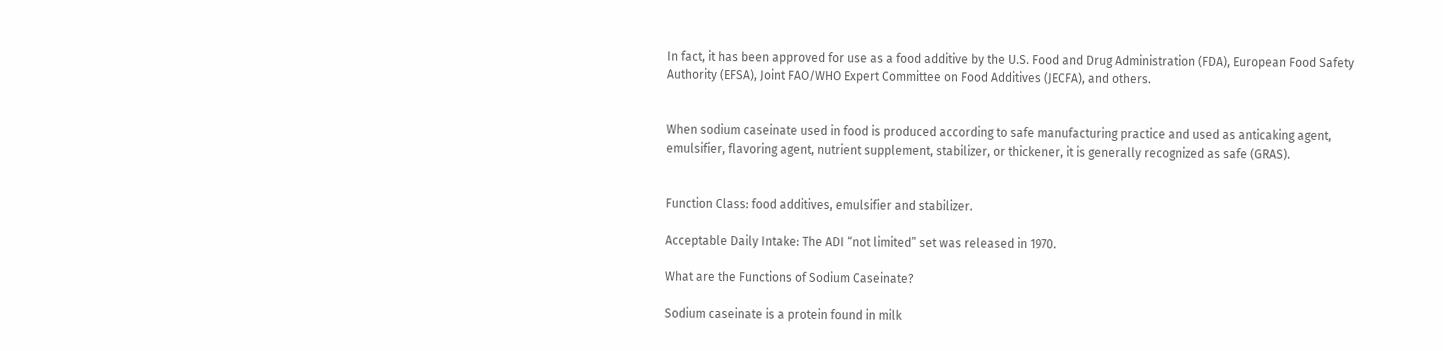In fact, it has been approved for use as a food additive by the U.S. Food and Drug Administration (FDA), European Food Safety Authority (EFSA), Joint FAO/WHO Expert Committee on Food Additives (JECFA), and others.


When sodium caseinate used in food is produced according to safe manufacturing practice and used as anticaking agent, emulsifier, flavoring agent, nutrient supplement, stabilizer, or thickener, it is generally recognized as safe (GRAS).


Function Class: food additives, emulsifier and stabilizer.

Acceptable Daily Intake: The ADI “not limited” set was released in 1970.

What are the Functions of Sodium Caseinate?

Sodium caseinate is a protein found in milk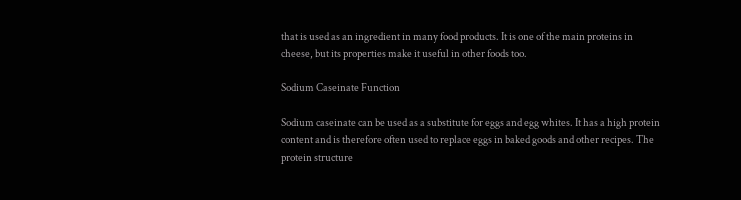that is used as an ingredient in many food products. It is one of the main proteins in cheese, but its properties make it useful in other foods too.

Sodium Caseinate Function

Sodium caseinate can be used as a substitute for eggs and egg whites. It has a high protein content and is therefore often used to replace eggs in baked goods and other recipes. The protein structure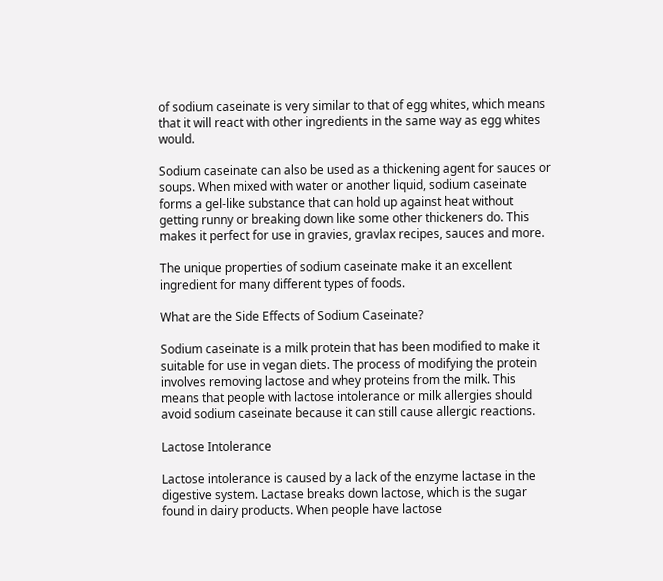of sodium caseinate is very similar to that of egg whites, which means that it will react with other ingredients in the same way as egg whites would.

Sodium caseinate can also be used as a thickening agent for sauces or soups. When mixed with water or another liquid, sodium caseinate forms a gel-like substance that can hold up against heat without getting runny or breaking down like some other thickeners do. This makes it perfect for use in gravies, gravlax recipes, sauces and more.

The unique properties of sodium caseinate make it an excellent ingredient for many different types of foods.

What are the Side Effects of Sodium Caseinate?

Sodium caseinate is a milk protein that has been modified to make it suitable for use in vegan diets. The process of modifying the protein involves removing lactose and whey proteins from the milk. This means that people with lactose intolerance or milk allergies should avoid sodium caseinate because it can still cause allergic reactions.

Lactose Intolerance

Lactose intolerance is caused by a lack of the enzyme lactase in the digestive system. Lactase breaks down lactose, which is the sugar found in dairy products. When people have lactose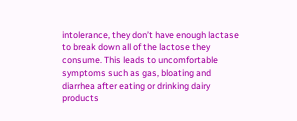intolerance, they don’t have enough lactase to break down all of the lactose they consume. This leads to uncomfortable symptoms such as gas, bloating and diarrhea after eating or drinking dairy products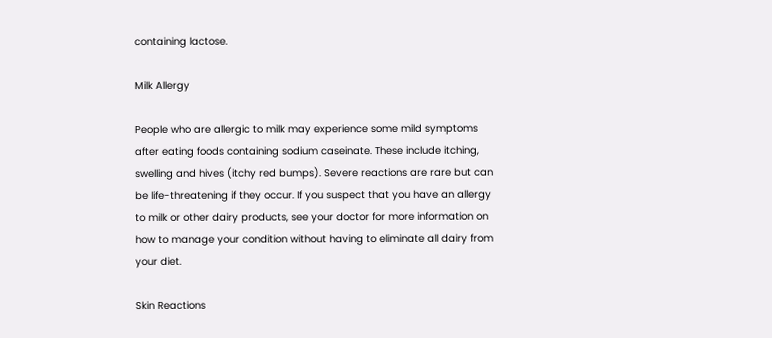containing lactose.

Milk Allergy

People who are allergic to milk may experience some mild symptoms after eating foods containing sodium caseinate. These include itching, swelling and hives (itchy red bumps). Severe reactions are rare but can be life-threatening if they occur. If you suspect that you have an allergy to milk or other dairy products, see your doctor for more information on how to manage your condition without having to eliminate all dairy from your diet.

Skin Reactions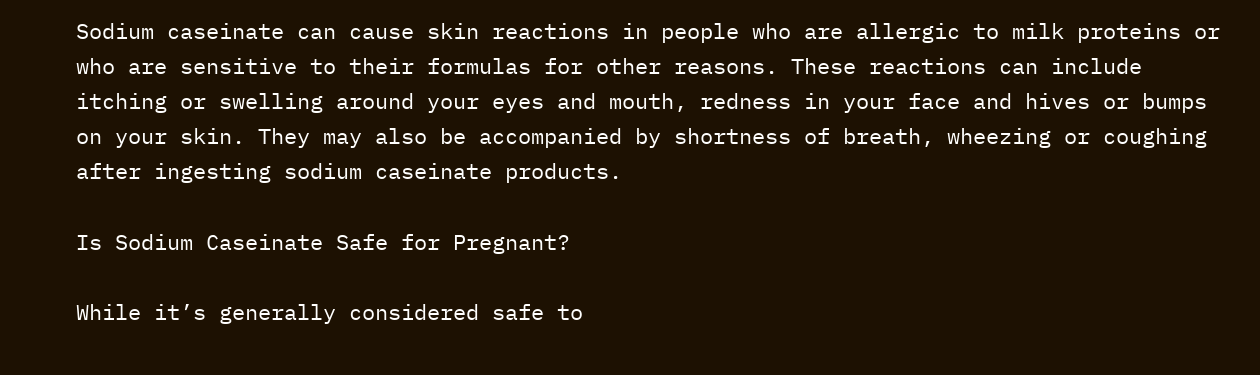Sodium caseinate can cause skin reactions in people who are allergic to milk proteins or who are sensitive to their formulas for other reasons. These reactions can include itching or swelling around your eyes and mouth, redness in your face and hives or bumps on your skin. They may also be accompanied by shortness of breath, wheezing or coughing after ingesting sodium caseinate products.

Is Sodium Caseinate Safe for Pregnant?

While it’s generally considered safe to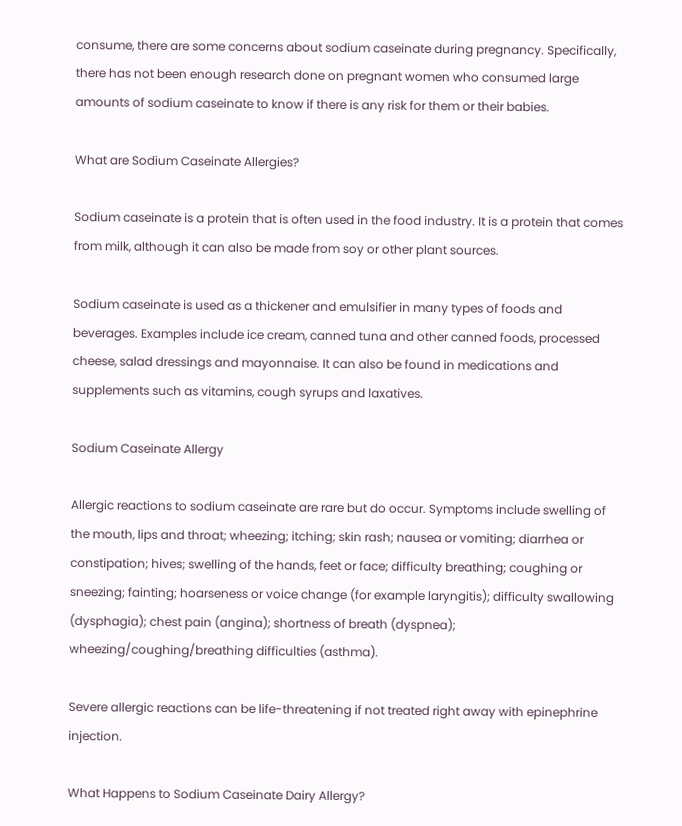consume, there are some concerns about sodium caseinate during pregnancy. Specifically, there has not been enough research done on pregnant women who consumed large amounts of sodium caseinate to know if there is any risk for them or their babies.

What are Sodium Caseinate Allergies?

Sodium caseinate is a protein that is often used in the food industry. It is a protein that comes from milk, although it can also be made from soy or other plant sources.

Sodium caseinate is used as a thickener and emulsifier in many types of foods and beverages. Examples include ice cream, canned tuna and other canned foods, processed cheese, salad dressings and mayonnaise. It can also be found in medications and supplements such as vitamins, cough syrups and laxatives.

Sodium Caseinate Allergy

Allergic reactions to sodium caseinate are rare but do occur. Symptoms include swelling of the mouth, lips and throat; wheezing; itching; skin rash; nausea or vomiting; diarrhea or constipation; hives; swelling of the hands, feet or face; difficulty breathing; coughing or sneezing; fainting; hoarseness or voice change (for example laryngitis); difficulty swallowing (dysphagia); chest pain (angina); shortness of breath (dyspnea); wheezing/coughing/breathing difficulties (asthma).

Severe allergic reactions can be life-threatening if not treated right away with epinephrine injection.

What Happens to Sodium Caseinate Dairy Allergy?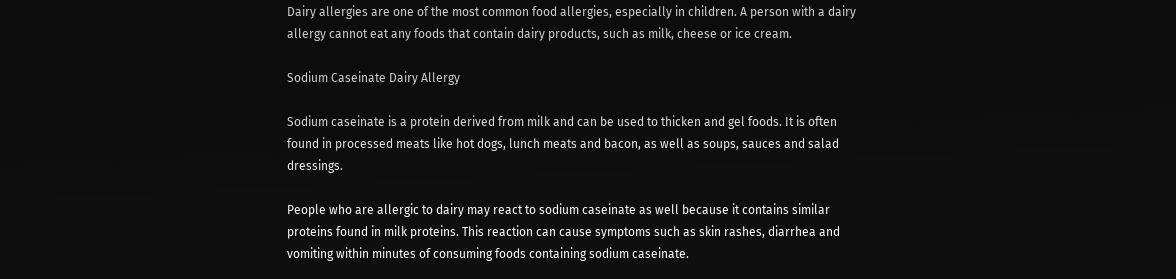Dairy allergies are one of the most common food allergies, especially in children. A person with a dairy allergy cannot eat any foods that contain dairy products, such as milk, cheese or ice cream.

Sodium Caseinate Dairy Allergy

Sodium caseinate is a protein derived from milk and can be used to thicken and gel foods. It is often found in processed meats like hot dogs, lunch meats and bacon, as well as soups, sauces and salad dressings.

People who are allergic to dairy may react to sodium caseinate as well because it contains similar proteins found in milk proteins. This reaction can cause symptoms such as skin rashes, diarrhea and vomiting within minutes of consuming foods containing sodium caseinate.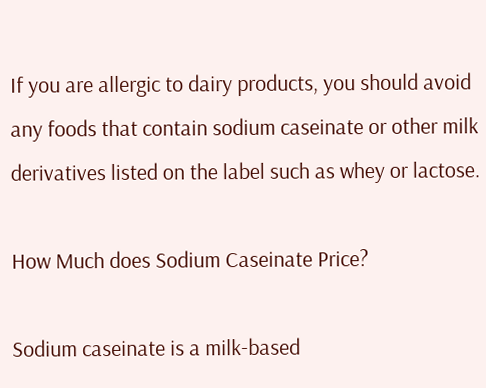If you are allergic to dairy products, you should avoid any foods that contain sodium caseinate or other milk derivatives listed on the label such as whey or lactose.

How Much does Sodium Caseinate Price?

Sodium caseinate is a milk-based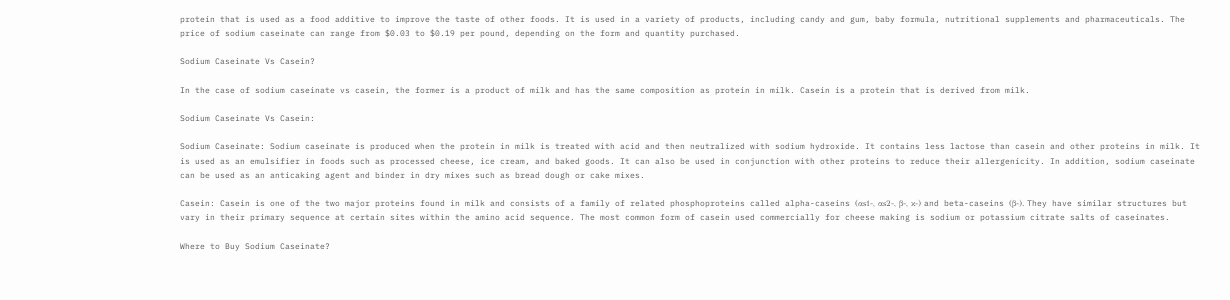protein that is used as a food additive to improve the taste of other foods. It is used in a variety of products, including candy and gum, baby formula, nutritional supplements and pharmaceuticals. The price of sodium caseinate can range from $0.03 to $0.19 per pound, depending on the form and quantity purchased.

Sodium Caseinate Vs Casein?

In the case of sodium caseinate vs casein, the former is a product of milk and has the same composition as protein in milk. Casein is a protein that is derived from milk.

Sodium Caseinate Vs Casein:

Sodium Caseinate: Sodium caseinate is produced when the protein in milk is treated with acid and then neutralized with sodium hydroxide. It contains less lactose than casein and other proteins in milk. It is used as an emulsifier in foods such as processed cheese, ice cream, and baked goods. It can also be used in conjunction with other proteins to reduce their allergenicity. In addition, sodium caseinate can be used as an anticaking agent and binder in dry mixes such as bread dough or cake mixes.

Casein: Casein is one of the two major proteins found in milk and consists of a family of related phosphoproteins called alpha-caseins (αs1-, αs2-, β-, κ-) and beta-caseins (β-). They have similar structures but vary in their primary sequence at certain sites within the amino acid sequence. The most common form of casein used commercially for cheese making is sodium or potassium citrate salts of caseinates.

Where to Buy Sodium Caseinate?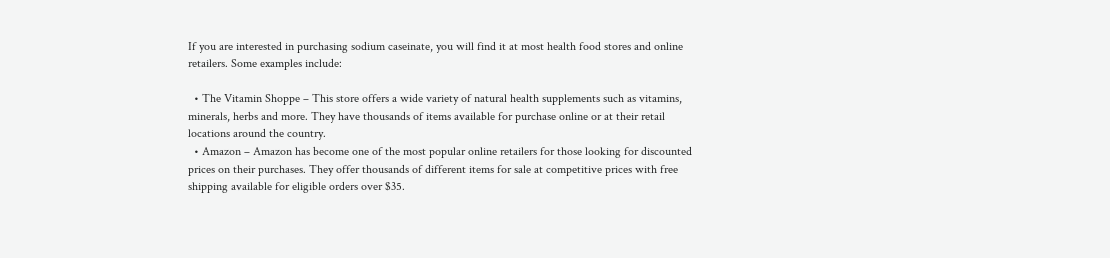If you are interested in purchasing sodium caseinate, you will find it at most health food stores and online retailers. Some examples include:

  • The Vitamin Shoppe – This store offers a wide variety of natural health supplements such as vitamins, minerals, herbs and more. They have thousands of items available for purchase online or at their retail locations around the country.
  • Amazon – Amazon has become one of the most popular online retailers for those looking for discounted prices on their purchases. They offer thousands of different items for sale at competitive prices with free shipping available for eligible orders over $35.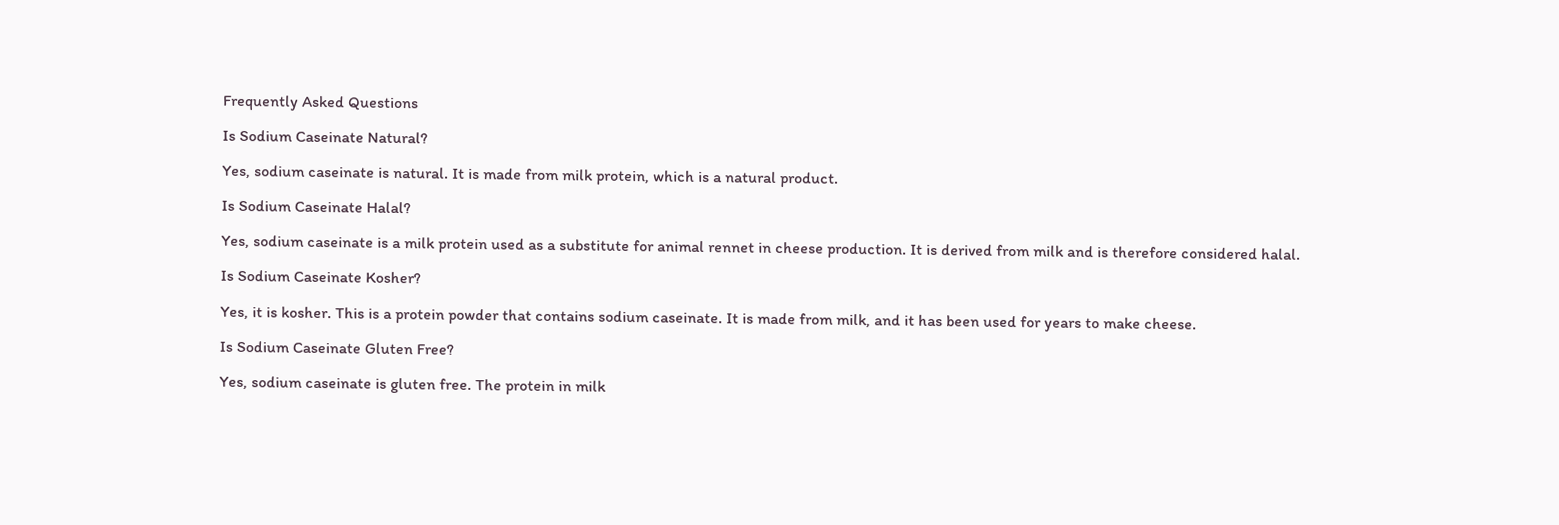Frequently Asked Questions

Is Sodium Caseinate Natural?

Yes, sodium caseinate is natural. It is made from milk protein, which is a natural product.

Is Sodium Caseinate Halal?

Yes, sodium caseinate is a milk protein used as a substitute for animal rennet in cheese production. It is derived from milk and is therefore considered halal.

Is Sodium Caseinate Kosher?

Yes, it is kosher. This is a protein powder that contains sodium caseinate. It is made from milk, and it has been used for years to make cheese.

Is Sodium Caseinate Gluten Free?

Yes, sodium caseinate is gluten free. The protein in milk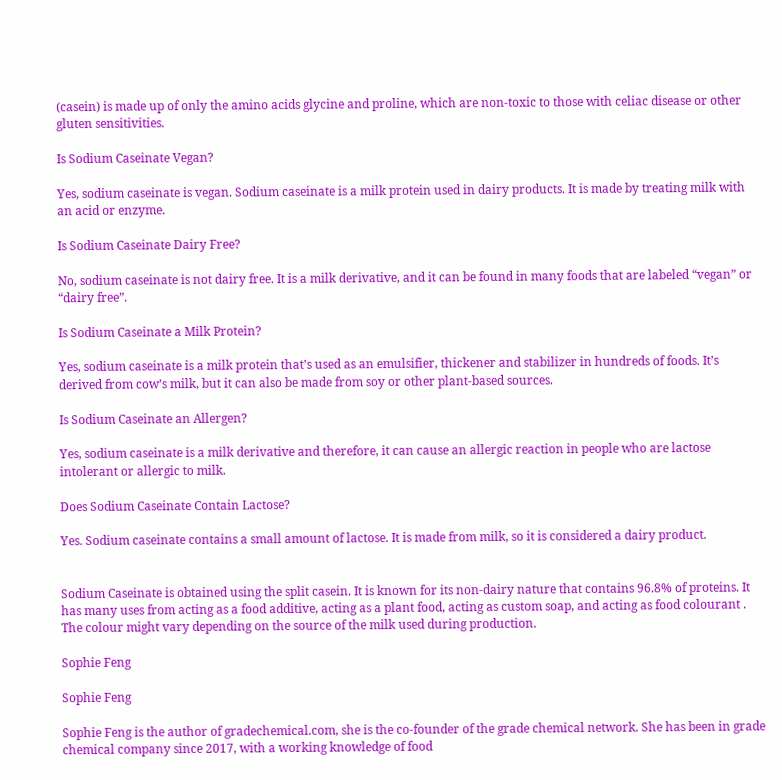(casein) is made up of only the amino acids glycine and proline, which are non-toxic to those with celiac disease or other gluten sensitivities.

Is Sodium Caseinate Vegan?

Yes, sodium caseinate is vegan. Sodium caseinate is a milk protein used in dairy products. It is made by treating milk with an acid or enzyme.

Is Sodium Caseinate Dairy Free?

No, sodium caseinate is not dairy free. It is a milk derivative, and it can be found in many foods that are labeled “vegan” or “dairy free”.

Is Sodium Caseinate a Milk Protein?

Yes, sodium caseinate is a milk protein that’s used as an emulsifier, thickener and stabilizer in hundreds of foods. It’s derived from cow’s milk, but it can also be made from soy or other plant-based sources.

Is Sodium Caseinate an Allergen?

Yes, sodium caseinate is a milk derivative and therefore, it can cause an allergic reaction in people who are lactose intolerant or allergic to milk.

Does Sodium Caseinate Contain Lactose?

Yes. Sodium caseinate contains a small amount of lactose. It is made from milk, so it is considered a dairy product.


Sodium Caseinate is obtained using the split casein. It is known for its non-dairy nature that contains 96.8% of proteins. It has many uses from acting as a food additive, acting as a plant food, acting as custom soap, and acting as food colourant . The colour might vary depending on the source of the milk used during production.

Sophie Feng

Sophie Feng

Sophie Feng is the author of gradechemical.com, she is the co-founder of the grade chemical network. She has been in grade chemical company since 2017, with a working knowledge of food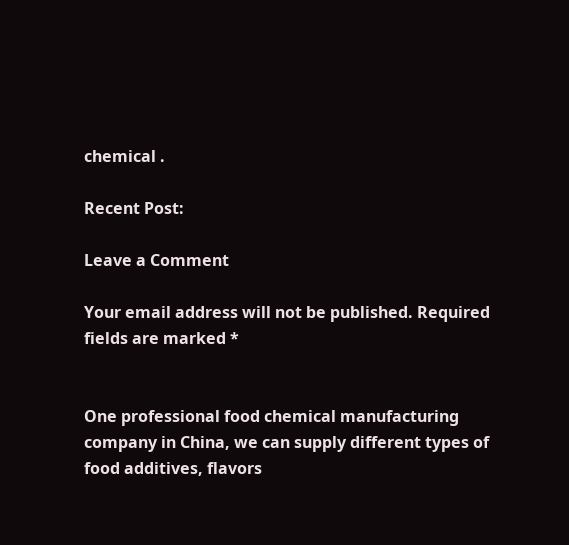chemical .

Recent Post:

Leave a Comment

Your email address will not be published. Required fields are marked *


One professional food chemical manufacturing company in China, we can supply different types of food additives, flavors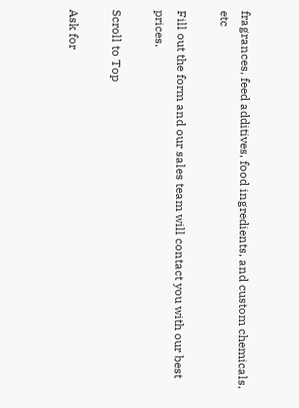fragrances, feed additives, food ingredients, and custom chemicals, etc

Fill out the form and our sales team will contact you with our best prices.

Scroll to Top

Ask for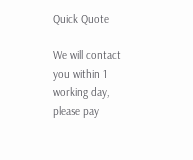Quick Quote

We will contact you within 1 working day, please pay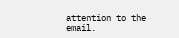attention to the email.